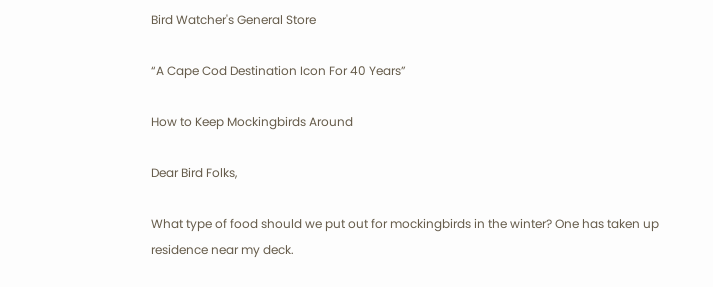Bird Watcher's General Store

“A Cape Cod Destination Icon For 40 Years”

How to Keep Mockingbirds Around

Dear Bird Folks,

What type of food should we put out for mockingbirds in the winter? One has taken up residence near my deck.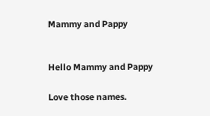Mammy and Pappy


Hello Mammy and Pappy

Love those names.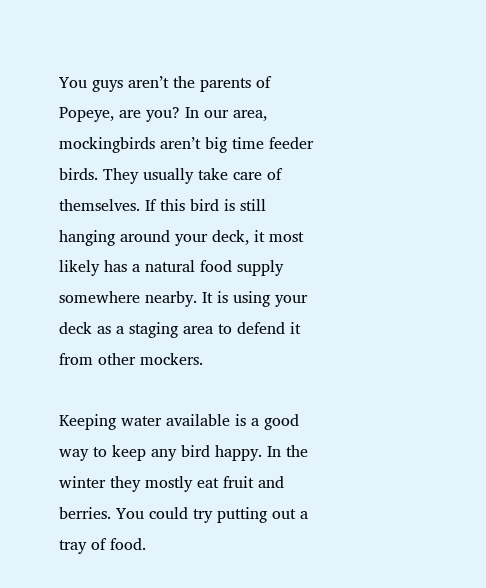You guys aren’t the parents of Popeye, are you? In our area, mockingbirds aren’t big time feeder birds. They usually take care of themselves. If this bird is still hanging around your deck, it most likely has a natural food supply somewhere nearby. It is using your deck as a staging area to defend it from other mockers.

Keeping water available is a good way to keep any bird happy. In the winter they mostly eat fruit and berries. You could try putting out a tray of food.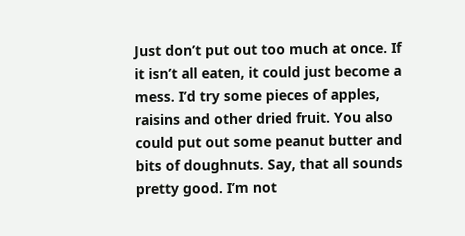Just don’t put out too much at once. If it isn’t all eaten, it could just become a mess. I’d try some pieces of apples, raisins and other dried fruit. You also could put out some peanut butter and bits of doughnuts. Say, that all sounds pretty good. I’m not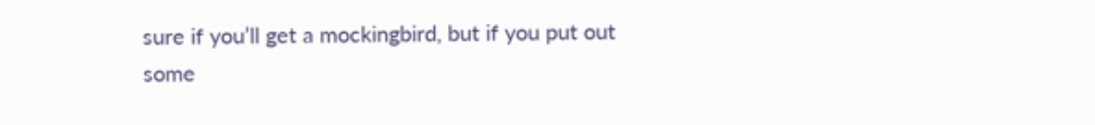sure if you’ll get a mockingbird, but if you put out some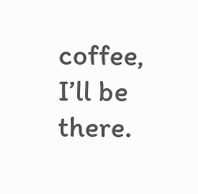coffee, I’ll be there.